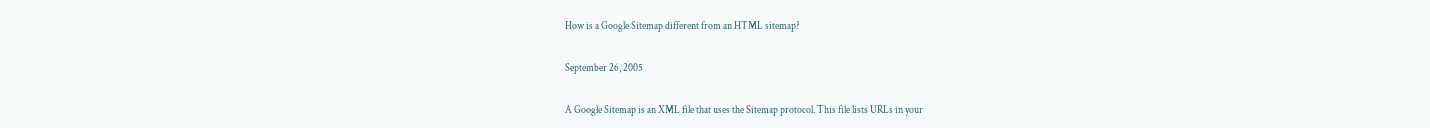How is a Google Sitemap different from an HTML sitemap?

September 26, 2005

A Google Sitemap is an XML file that uses the Sitemap protocol. This file lists URLs in your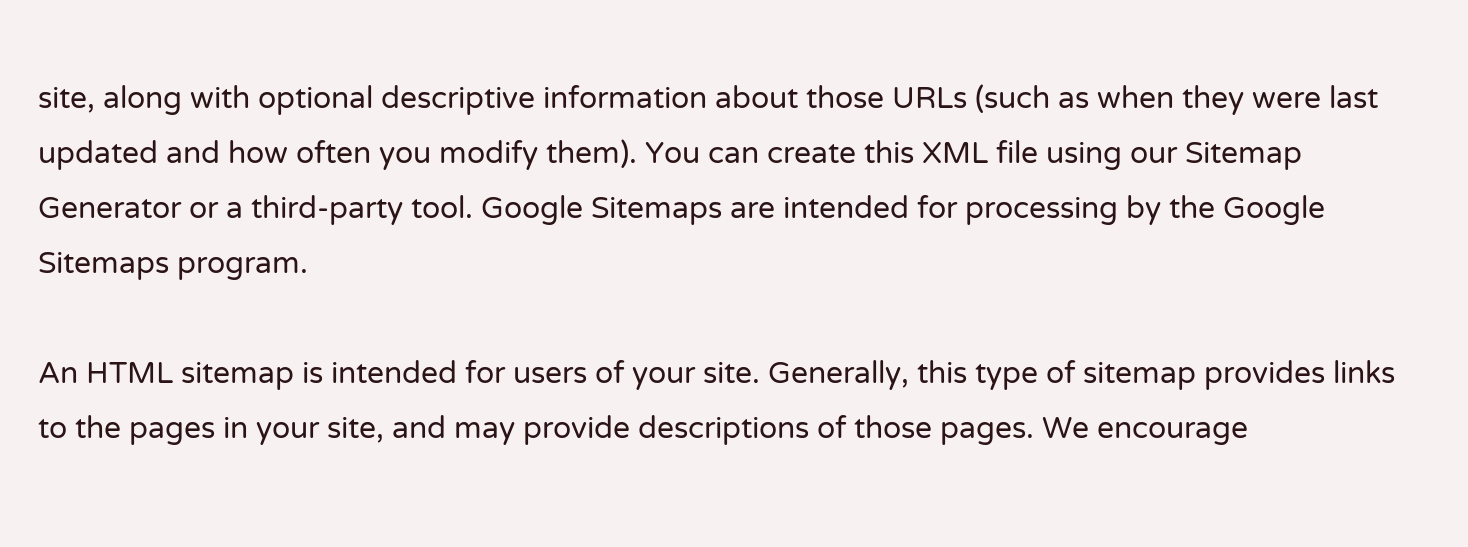site, along with optional descriptive information about those URLs (such as when they were last updated and how often you modify them). You can create this XML file using our Sitemap Generator or a third-party tool. Google Sitemaps are intended for processing by the Google Sitemaps program.

An HTML sitemap is intended for users of your site. Generally, this type of sitemap provides links to the pages in your site, and may provide descriptions of those pages. We encourage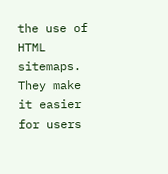the use of HTML sitemaps. They make it easier for users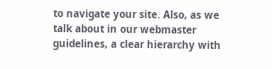to navigate your site. Also, as we talk about in our webmaster guidelines, a clear hierarchy with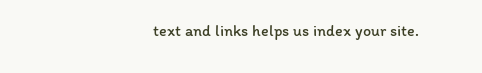text and links helps us index your site.